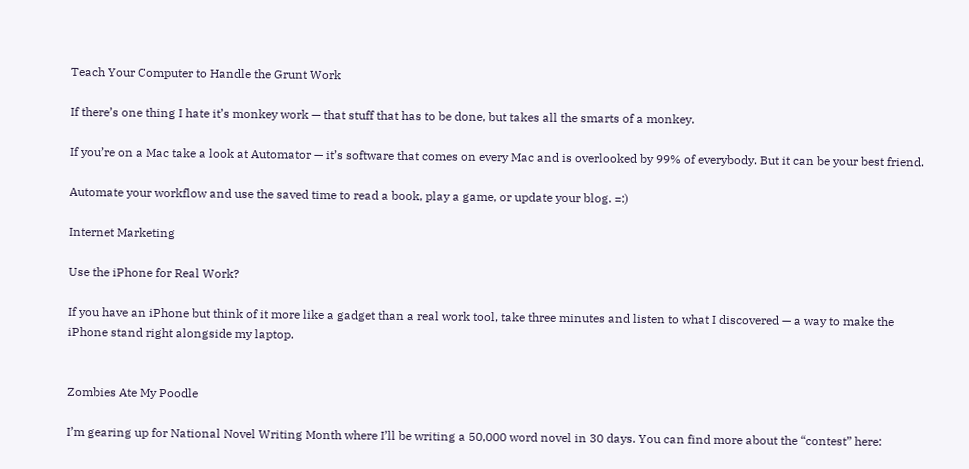Teach Your Computer to Handle the Grunt Work

If there’s one thing I hate it’s monkey work — that stuff that has to be done, but takes all the smarts of a monkey.

If you’re on a Mac take a look at Automator — it’s software that comes on every Mac and is overlooked by 99% of everybody. But it can be your best friend.

Automate your workflow and use the saved time to read a book, play a game, or update your blog. =:)

Internet Marketing

Use the iPhone for Real Work?

If you have an iPhone but think of it more like a gadget than a real work tool, take three minutes and listen to what I discovered — a way to make the iPhone stand right alongside my laptop.


Zombies Ate My Poodle

I’m gearing up for National Novel Writing Month where I’ll be writing a 50,000 word novel in 30 days. You can find more about the “contest” here: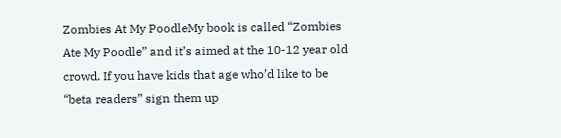Zombies At My PoodleMy book is called “Zombies Ate My Poodle” and it’s aimed at the 10-12 year old crowd. If you have kids that age who’d like to be “beta readers” sign them up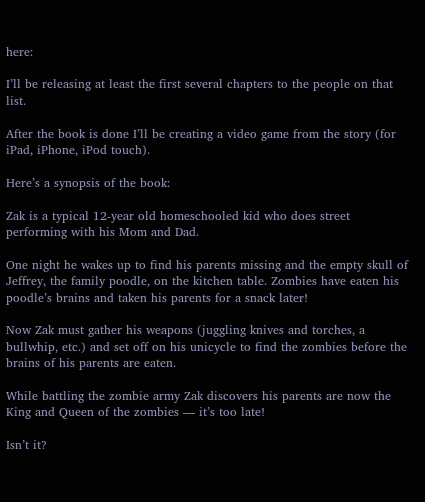here:

I’ll be releasing at least the first several chapters to the people on that list.

After the book is done I’ll be creating a video game from the story (for iPad, iPhone, iPod touch).

Here’s a synopsis of the book:

Zak is a typical 12-year old homeschooled kid who does street performing with his Mom and Dad.

One night he wakes up to find his parents missing and the empty skull of Jeffrey, the family poodle, on the kitchen table. Zombies have eaten his poodle’s brains and taken his parents for a snack later!

Now Zak must gather his weapons (juggling knives and torches, a bullwhip, etc.) and set off on his unicycle to find the zombies before the brains of his parents are eaten.

While battling the zombie army Zak discovers his parents are now the King and Queen of the zombies — it’s too late!

Isn’t it?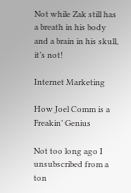Not while Zak still has a breath in his body and a brain in his skull, it’s not!

Internet Marketing

How Joel Comm is a Freakin’ Genius

Not too long ago I unsubscribed from a ton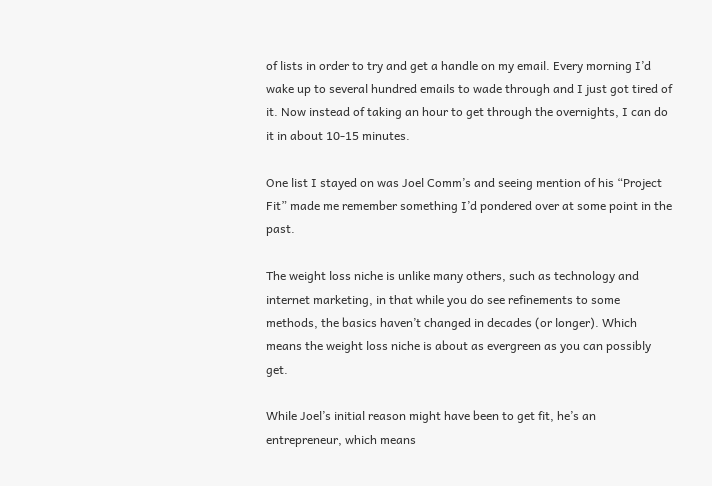of lists in order to try and get a handle on my email. Every morning I’d wake up to several hundred emails to wade through and I just got tired of it. Now instead of taking an hour to get through the overnights, I can do it in about 10-15 minutes.

One list I stayed on was Joel Comm’s and seeing mention of his “Project Fit” made me remember something I’d pondered over at some point in the past.

The weight loss niche is unlike many others, such as technology and internet marketing, in that while you do see refinements to some methods, the basics haven’t changed in decades (or longer). Which means the weight loss niche is about as evergreen as you can possibly get.

While Joel’s initial reason might have been to get fit, he’s an entrepreneur, which means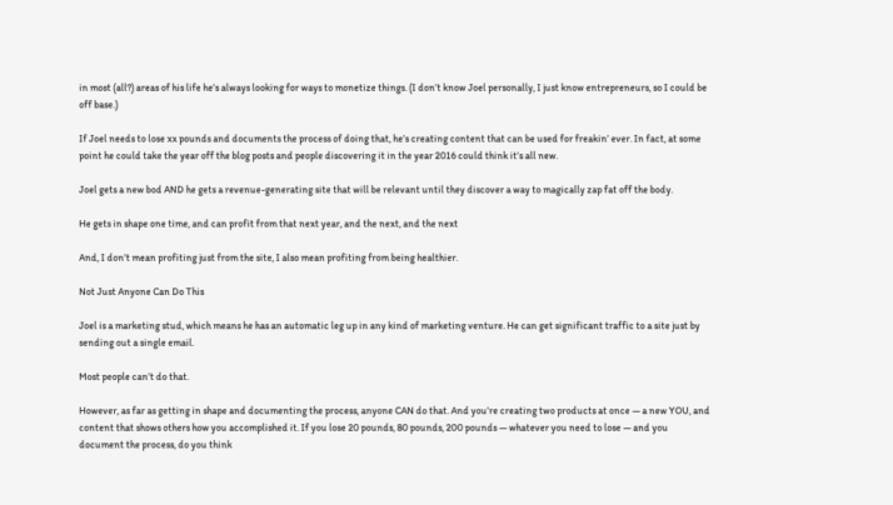in most (all?) areas of his life he’s always looking for ways to monetize things. (I don’t know Joel personally, I just know entrepreneurs, so I could be off base.)

If Joel needs to lose xx pounds and documents the process of doing that, he’s creating content that can be used for freakin’ ever. In fact, at some point he could take the year off the blog posts and people discovering it in the year 2016 could think it’s all new.

Joel gets a new bod AND he gets a revenue-generating site that will be relevant until they discover a way to magically zap fat off the body.

He gets in shape one time, and can profit from that next year, and the next, and the next

And, I don’t mean profiting just from the site, I also mean profiting from being healthier.

Not Just Anyone Can Do This

Joel is a marketing stud, which means he has an automatic leg up in any kind of marketing venture. He can get significant traffic to a site just by sending out a single email.

Most people can’t do that.

However, as far as getting in shape and documenting the process, anyone CAN do that. And you’re creating two products at once — a new YOU, and content that shows others how you accomplished it. If you lose 20 pounds, 80 pounds, 200 pounds — whatever you need to lose — and you document the process, do you think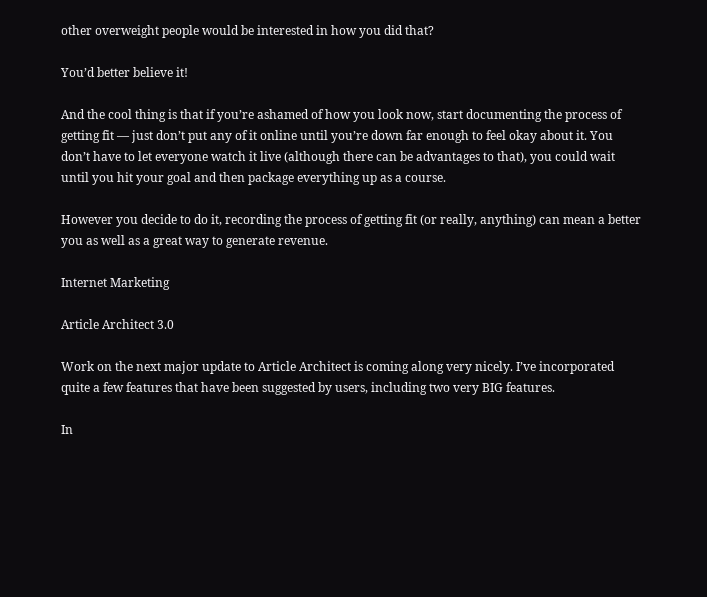other overweight people would be interested in how you did that?

You’d better believe it!

And the cool thing is that if you’re ashamed of how you look now, start documenting the process of getting fit — just don’t put any of it online until you’re down far enough to feel okay about it. You don’t have to let everyone watch it live (although there can be advantages to that), you could wait until you hit your goal and then package everything up as a course.

However you decide to do it, recording the process of getting fit (or really, anything) can mean a better you as well as a great way to generate revenue.

Internet Marketing

Article Architect 3.0

Work on the next major update to Article Architect is coming along very nicely. I’ve incorporated quite a few features that have been suggested by users, including two very BIG features.

In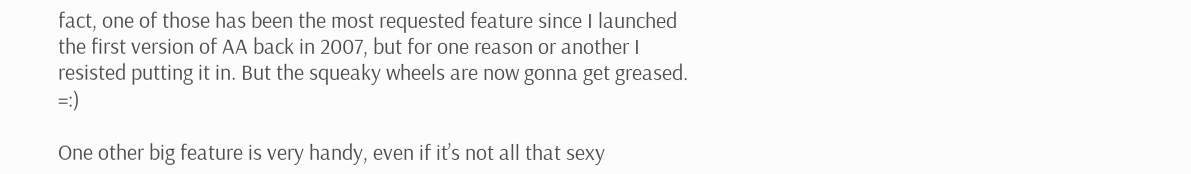fact, one of those has been the most requested feature since I launched the first version of AA back in 2007, but for one reason or another I resisted putting it in. But the squeaky wheels are now gonna get greased. =:)

One other big feature is very handy, even if it’s not all that sexy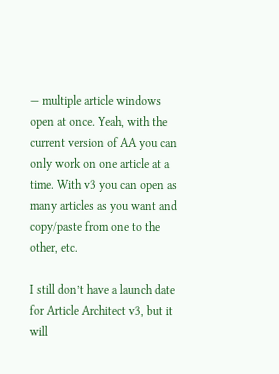— multiple article windows open at once. Yeah, with the current version of AA you can only work on one article at a time. With v3 you can open as many articles as you want and copy/paste from one to the other, etc.

I still don’t have a launch date for Article Architect v3, but it will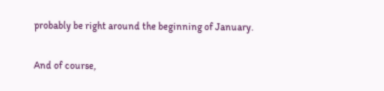probably be right around the beginning of January.

And of course,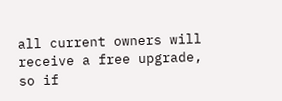all current owners will receive a free upgrade, so if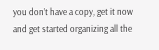you don’t have a copy, get it now and get started organizing all the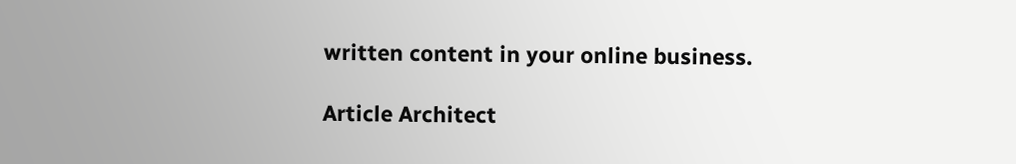written content in your online business.

Article Architect